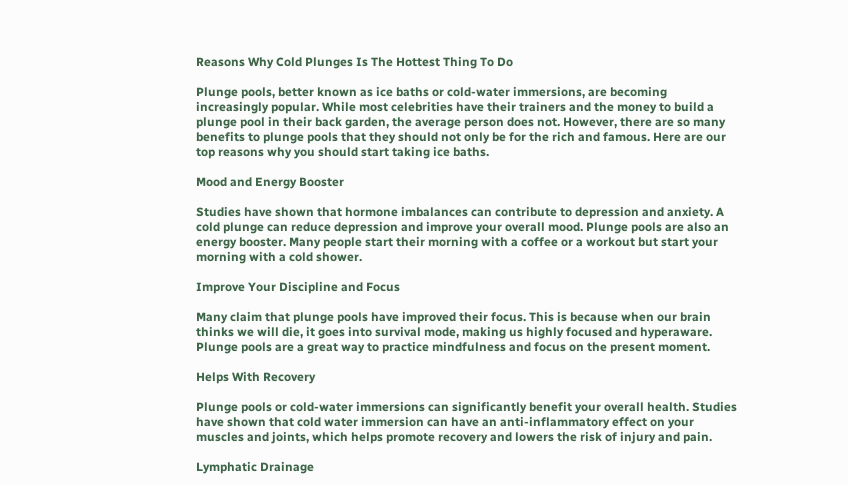Reasons Why Cold Plunges Is The Hottest Thing To Do

Plunge pools, better known as ice baths or cold-water immersions, are becoming increasingly popular. While most celebrities have their trainers and the money to build a plunge pool in their back garden, the average person does not. However, there are so many benefits to plunge pools that they should not only be for the rich and famous. Here are our top reasons why you should start taking ice baths.

Mood and Energy Booster

Studies have shown that hormone imbalances can contribute to depression and anxiety. A cold plunge can reduce depression and improve your overall mood. Plunge pools are also an energy booster. Many people start their morning with a coffee or a workout but start your morning with a cold shower.

Improve Your Discipline and Focus

Many claim that plunge pools have improved their focus. This is because when our brain thinks we will die, it goes into survival mode, making us highly focused and hyperaware. Plunge pools are a great way to practice mindfulness and focus on the present moment.

Helps With Recovery

Plunge pools or cold-water immersions can significantly benefit your overall health. Studies have shown that cold water immersion can have an anti-inflammatory effect on your muscles and joints, which helps promote recovery and lowers the risk of injury and pain.

Lymphatic Drainage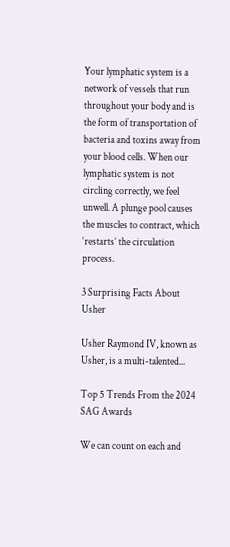Your lymphatic system is a network of vessels that run throughout your body and is the form of transportation of bacteria and toxins away from your blood cells. When our lymphatic system is not circling correctly, we feel unwell. A plunge pool causes the muscles to contract, which ‘restarts’ the circulation process.

3 Surprising Facts About Usher

Usher Raymond IV, known as Usher, is a multi-talented...

Top 5 Trends From the 2024 SAG Awards

We can count on each and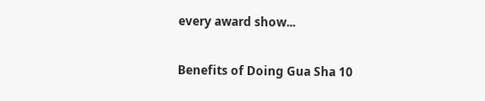every award show...

Benefits of Doing Gua Sha 10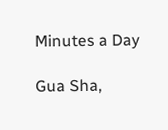Minutes a Day

Gua Sha,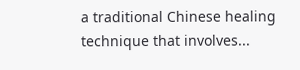a traditional Chinese healing technique that involves...